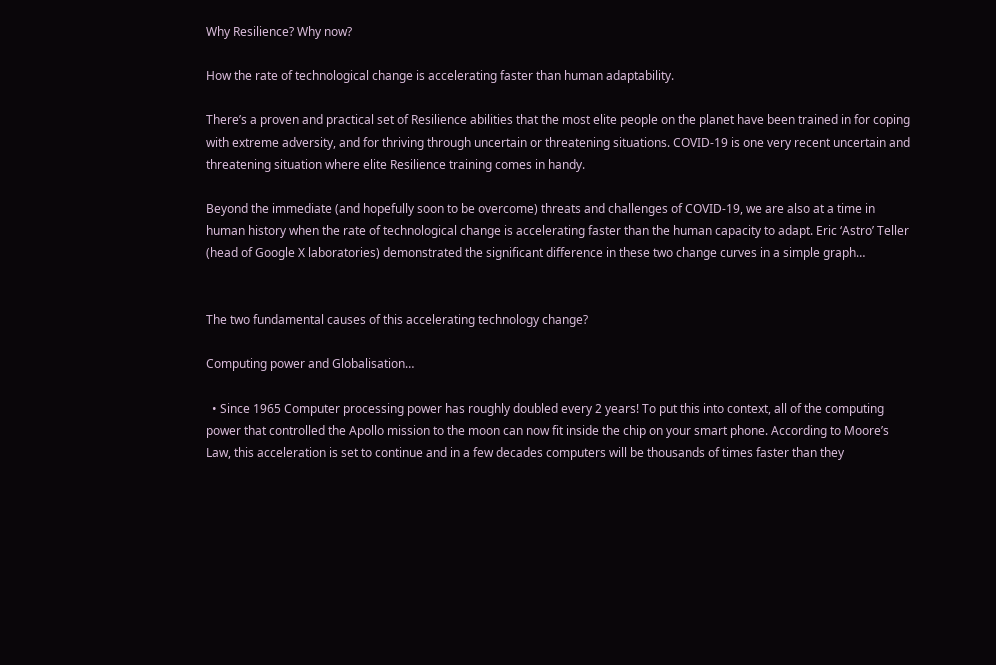Why Resilience? Why now?

How the rate of technological change is accelerating faster than human adaptability.

There’s a proven and practical set of Resilience abilities that the most elite people on the planet have been trained in for coping with extreme adversity, and for thriving through uncertain or threatening situations. COVID-19 is one very recent uncertain and threatening situation where elite Resilience training comes in handy.

Beyond the immediate (and hopefully soon to be overcome) threats and challenges of COVID-19, we are also at a time in human history when the rate of technological change is accelerating faster than the human capacity to adapt. Eric ‘Astro’ Teller (head of Google X laboratories) demonstrated the significant difference in these two change curves in a simple graph…


The two fundamental causes of this accelerating technology change?

Computing power and Globalisation…

  • Since 1965 Computer processing power has roughly doubled every 2 years! To put this into context, all of the computing power that controlled the Apollo mission to the moon can now fit inside the chip on your smart phone. According to Moore’s Law, this acceleration is set to continue and in a few decades computers will be thousands of times faster than they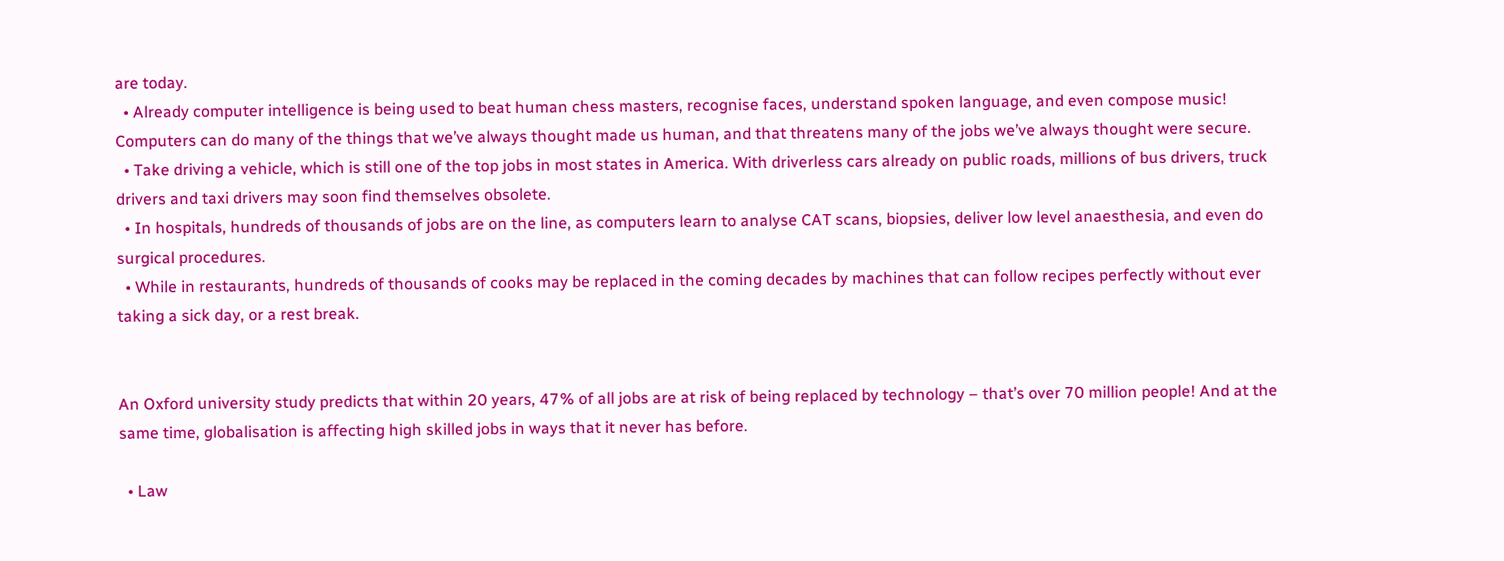are today.
  • Already computer intelligence is being used to beat human chess masters, recognise faces, understand spoken language, and even compose music! Computers can do many of the things that we’ve always thought made us human, and that threatens many of the jobs we’ve always thought were secure.
  • Take driving a vehicle, which is still one of the top jobs in most states in America. With driverless cars already on public roads, millions of bus drivers, truck drivers and taxi drivers may soon find themselves obsolete.
  • In hospitals, hundreds of thousands of jobs are on the line, as computers learn to analyse CAT scans, biopsies, deliver low level anaesthesia, and even do surgical procedures.
  • While in restaurants, hundreds of thousands of cooks may be replaced in the coming decades by machines that can follow recipes perfectly without ever taking a sick day, or a rest break.


An Oxford university study predicts that within 20 years, 47% of all jobs are at risk of being replaced by technology – that’s over 70 million people! And at the same time, globalisation is affecting high skilled jobs in ways that it never has before.

  • Law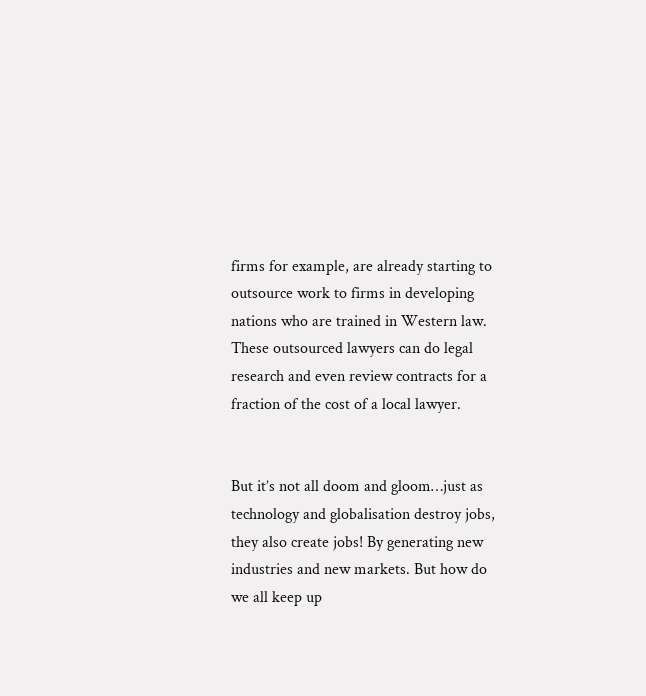firms for example, are already starting to outsource work to firms in developing nations who are trained in Western law. These outsourced lawyers can do legal research and even review contracts for a fraction of the cost of a local lawyer.


But it’s not all doom and gloom…just as technology and globalisation destroy jobs, they also create jobs! By generating new industries and new markets. But how do we all keep up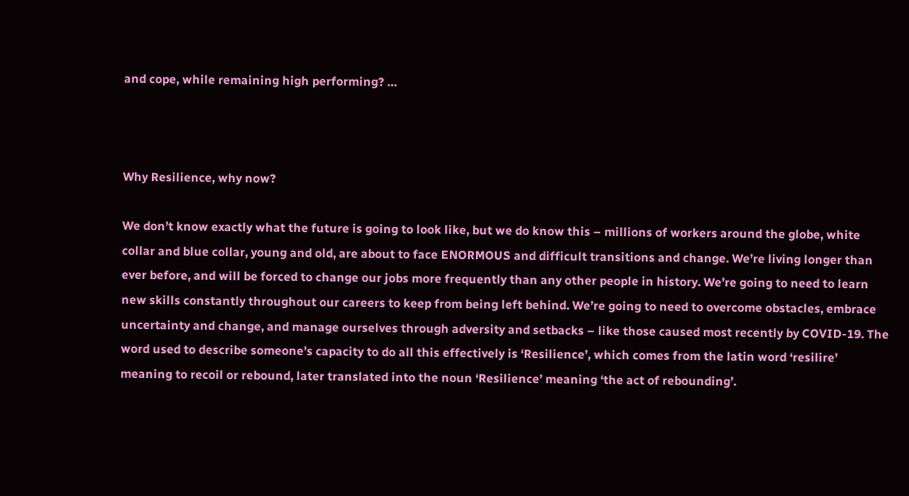and cope, while remaining high performing? …



Why Resilience, why now?

We don’t know exactly what the future is going to look like, but we do know this – millions of workers around the globe, white collar and blue collar, young and old, are about to face ENORMOUS and difficult transitions and change. We’re living longer than ever before, and will be forced to change our jobs more frequently than any other people in history. We’re going to need to learn new skills constantly throughout our careers to keep from being left behind. We’re going to need to overcome obstacles, embrace uncertainty and change, and manage ourselves through adversity and setbacks – like those caused most recently by COVID-19. The word used to describe someone’s capacity to do all this effectively is ‘Resilience’, which comes from the latin word ‘resilire’ meaning to recoil or rebound, later translated into the noun ‘Resilience’ meaning ‘the act of rebounding’.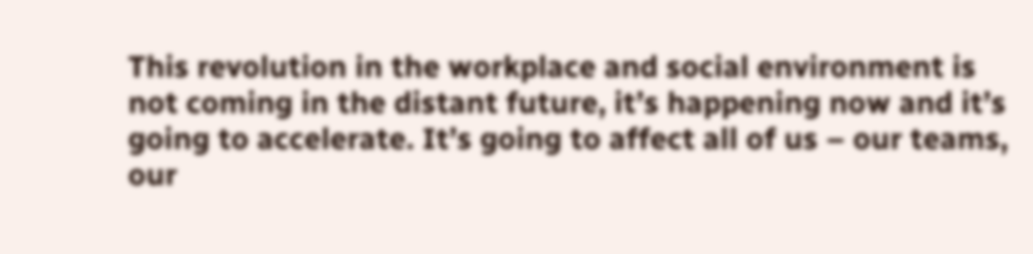This revolution in the workplace and social environment is not coming in the distant future, it’s happening now and it’s going to accelerate. It’s going to affect all of us – our teams, our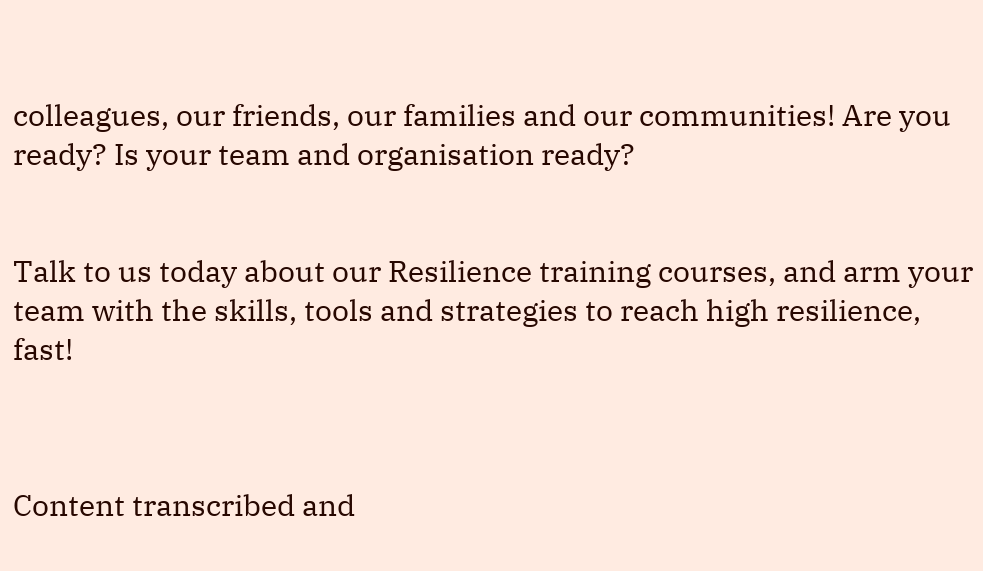colleagues, our friends, our families and our communities! Are you ready? Is your team and organisation ready?


Talk to us today about our Resilience training courses, and arm your team with the skills, tools and strategies to reach high resilience, fast!



Content transcribed and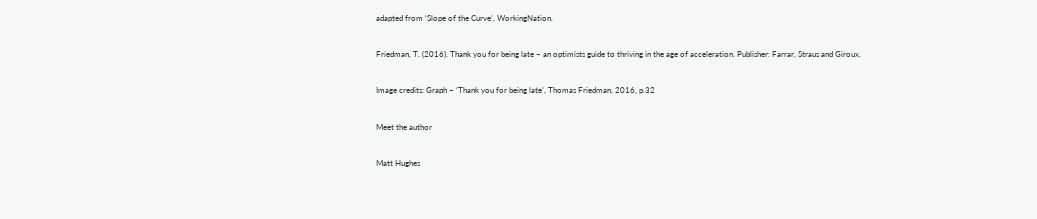adapted from ‘Slope of the Curve’, WorkingNation.

Friedman, T. (2016). Thank you for being late – an optimists guide to thriving in the age of acceleration. Publisher: Farrar, Straus and Giroux.

Image credits: Graph – ‘Thank you for being late’, Thomas Friedman, 2016, p.32

Meet the author

Matt Hughes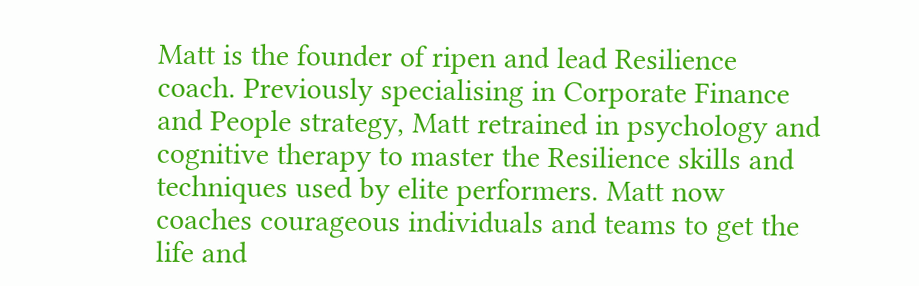Matt is the founder of ripen and lead Resilience coach. Previously specialising in Corporate Finance and People strategy, Matt retrained in psychology and cognitive therapy to master the Resilience skills and techniques used by elite performers. Matt now coaches courageous individuals and teams to get the life and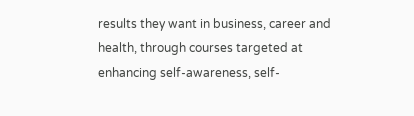results they want in business, career and health, through courses targeted at enhancing self-awareness, self-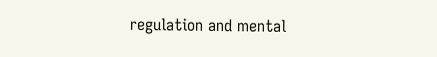regulation and mental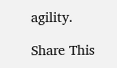agility.

Share This